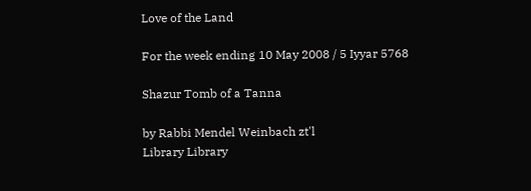Love of the Land

For the week ending 10 May 2008 / 5 Iyyar 5768

Shazur Tomb of a Tanna

by Rabbi Mendel Weinbach zt'l
Library Library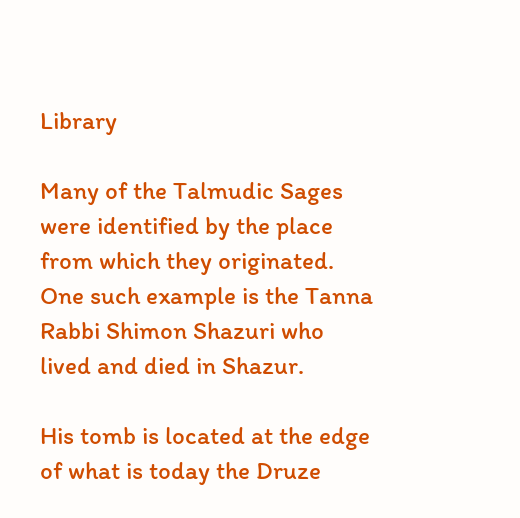Library

Many of the Talmudic Sages were identified by the place from which they originated. One such example is the Tanna Rabbi Shimon Shazuri who lived and died in Shazur.

His tomb is located at the edge of what is today the Druze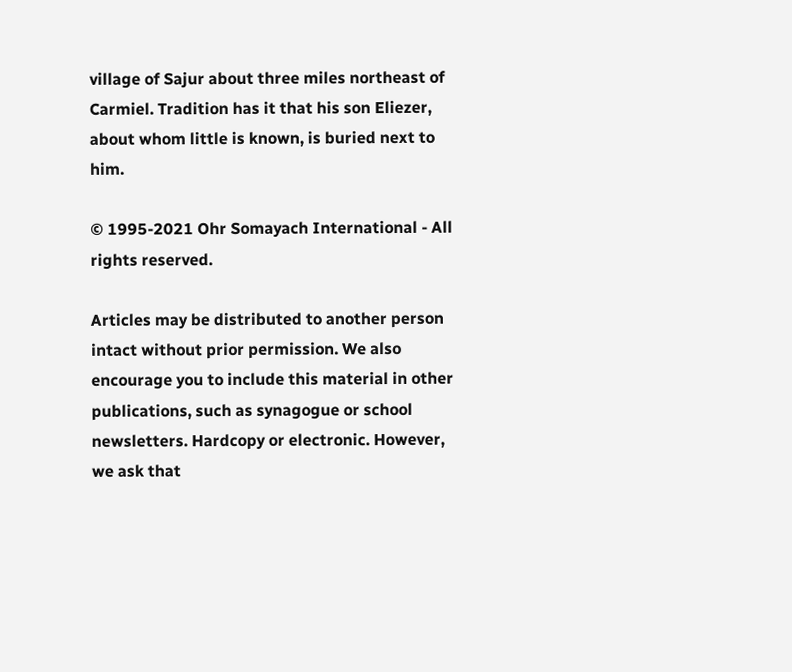village of Sajur about three miles northeast of Carmiel. Tradition has it that his son Eliezer, about whom little is known, is buried next to him.

© 1995-2021 Ohr Somayach International - All rights reserved.

Articles may be distributed to another person intact without prior permission. We also encourage you to include this material in other publications, such as synagogue or school newsletters. Hardcopy or electronic. However, we ask that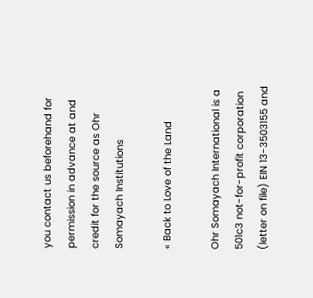you contact us beforehand for permission in advance at and credit for the source as Ohr Somayach Institutions

« Back to Love of the Land

Ohr Somayach International is a 501c3 not-for-profit corporation (letter on file) EIN 13-3503155 and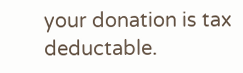your donation is tax deductable.